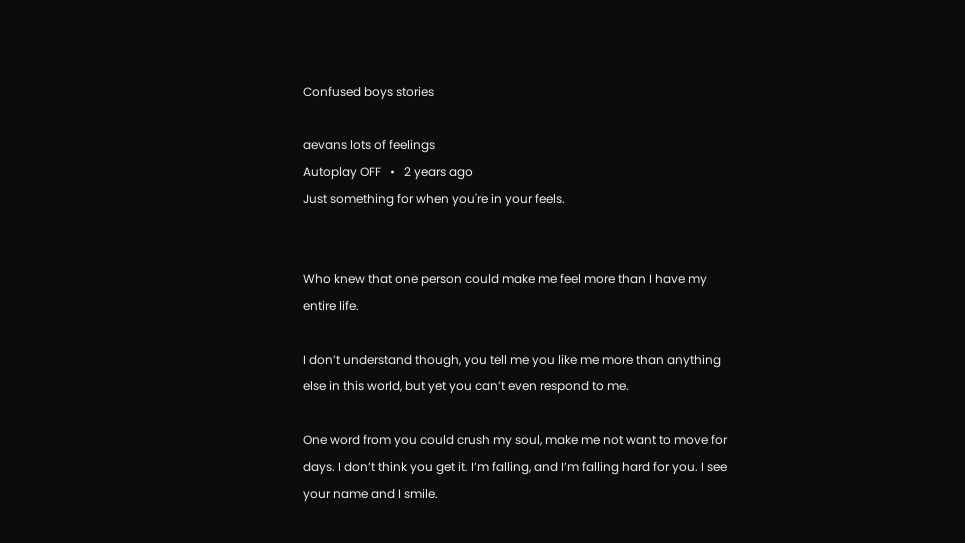Confused boys stories

aevans lots of feelings
Autoplay OFF   •   2 years ago
Just something for when you're in your feels.


Who knew that one person could make me feel more than I have my entire life.

I don’t understand though, you tell me you like me more than anything else in this world, but yet you can’t even respond to me.

One word from you could crush my soul, make me not want to move for days. I don’t think you get it. I’m falling, and I’m falling hard for you. I see your name and I smile.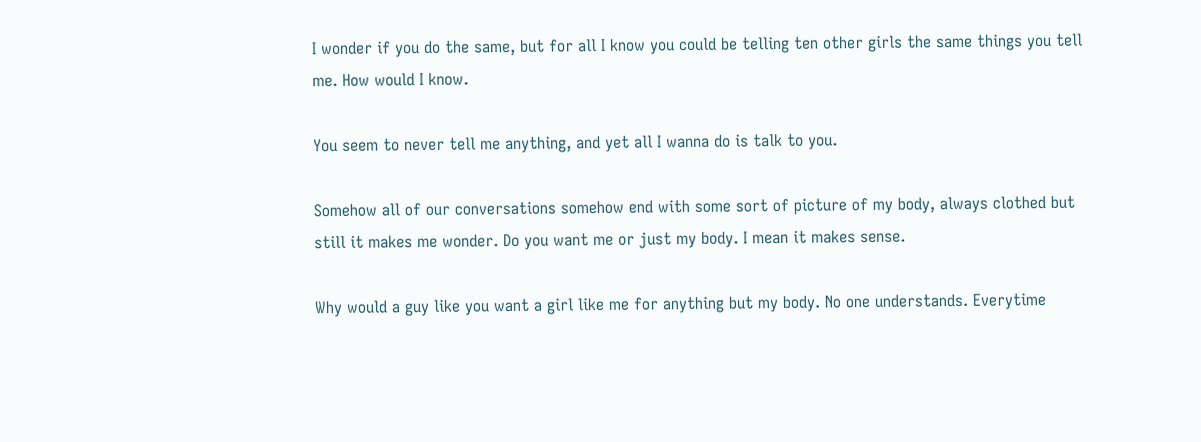I wonder if you do the same, but for all I know you could be telling ten other girls the same things you tell me. How would I know.

You seem to never tell me anything, and yet all I wanna do is talk to you.

Somehow all of our conversations somehow end with some sort of picture of my body, always clothed but still it makes me wonder. Do you want me or just my body. I mean it makes sense.

Why would a guy like you want a girl like me for anything but my body. No one understands. Everytime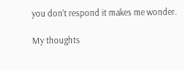you don’t respond it makes me wonder.

My thoughts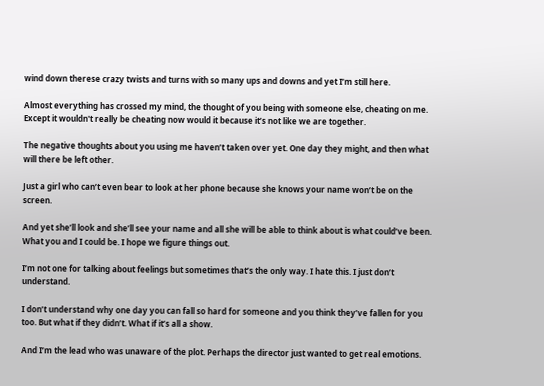wind down therese crazy twists and turns with so many ups and downs and yet I’m still here.

Almost everything has crossed my mind, the thought of you being with someone else, cheating on me. Except it wouldn't really be cheating now would it because it’s not like we are together.

The negative thoughts about you using me haven’t taken over yet. One day they might, and then what will there be left other.

Just a girl who can’t even bear to look at her phone because she knows your name won’t be on the screen.

And yet she’ll look and she’ll see your name and all she will be able to think about is what could’ve been. What you and I could be. I hope we figure things out.

I’m not one for talking about feelings but sometimes that’s the only way. I hate this. I just don’t understand.

I don’t understand why one day you can fall so hard for someone and you think they’ve fallen for you too. But what if they didn’t. What if it’s all a show.

And I’m the lead who was unaware of the plot. Perhaps the director just wanted to get real emotions.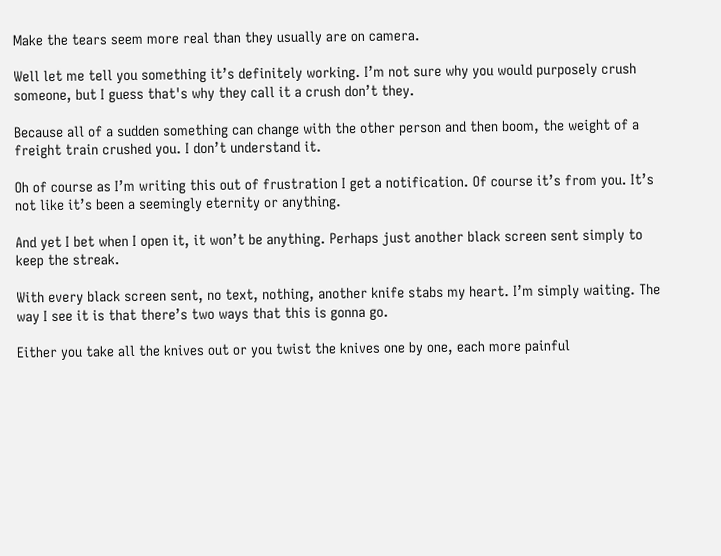Make the tears seem more real than they usually are on camera.

Well let me tell you something it’s definitely working. I’m not sure why you would purposely crush someone, but I guess that's why they call it a crush don’t they.

Because all of a sudden something can change with the other person and then boom, the weight of a freight train crushed you. I don’t understand it.

Oh of course as I’m writing this out of frustration I get a notification. Of course it’s from you. It’s not like it’s been a seemingly eternity or anything.

And yet I bet when I open it, it won’t be anything. Perhaps just another black screen sent simply to keep the streak.

With every black screen sent, no text, nothing, another knife stabs my heart. I’m simply waiting. The way I see it is that there’s two ways that this is gonna go.

Either you take all the knives out or you twist the knives one by one, each more painful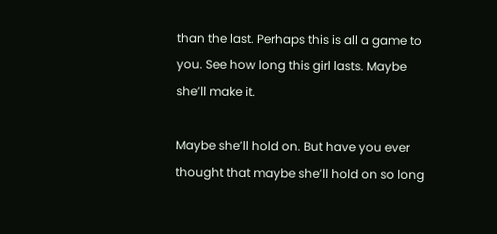than the last. Perhaps this is all a game to you. See how long this girl lasts. Maybe she’ll make it.

Maybe she’ll hold on. But have you ever thought that maybe she’ll hold on so long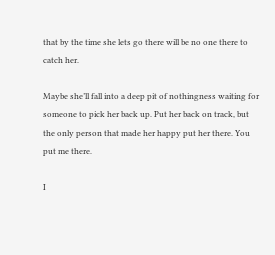that by the time she lets go there will be no one there to catch her.

Maybe she’ll fall into a deep pit of nothingness waiting for someone to pick her back up. Put her back on track, but the only person that made her happy put her there. You put me there.

I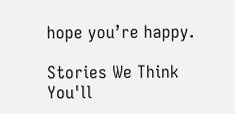hope you’re happy.

Stories We Think You'll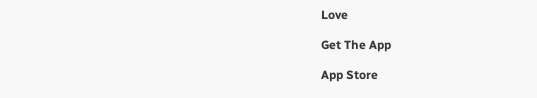Love

Get The App

App Store